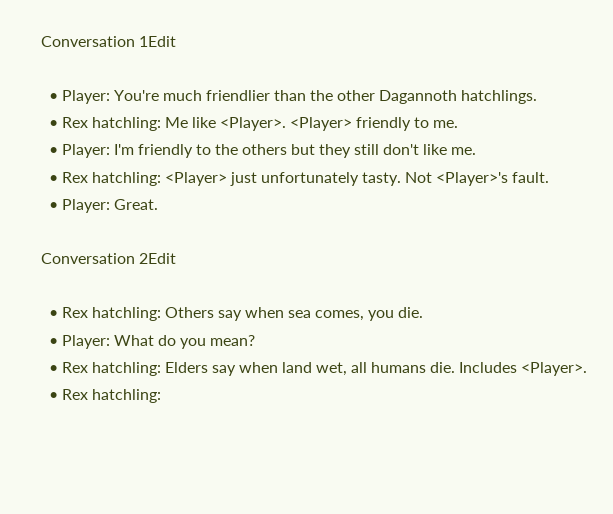Conversation 1Edit

  • Player: You're much friendlier than the other Dagannoth hatchlings.
  • Rex hatchling: Me like <Player>. <Player> friendly to me.
  • Player: I'm friendly to the others but they still don't like me.
  • Rex hatchling: <Player> just unfortunately tasty. Not <Player>'s fault.
  • Player: Great.

Conversation 2Edit

  • Rex hatchling: Others say when sea comes, you die.
  • Player: What do you mean?
  • Rex hatchling: Elders say when land wet, all humans die. Includes <Player>.
  • Rex hatchling: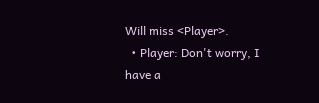Will miss <Player>.
  • Player: Don't worry, I have a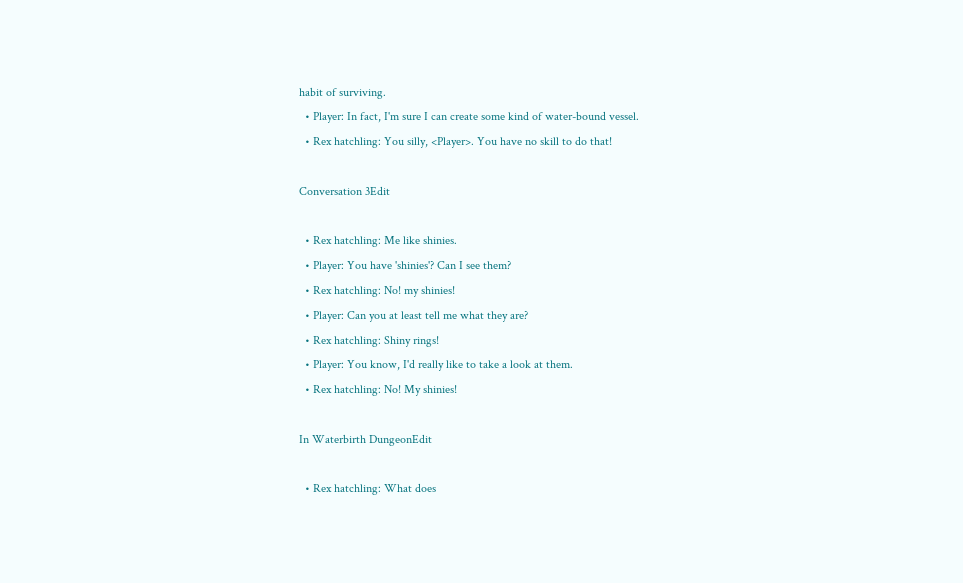habit of surviving.
  • Player: In fact, I'm sure I can create some kind of water-bound vessel.
  • Rex hatchling: You silly, <Player>. You have no skill to do that!

Conversation 3Edit

  • Rex hatchling: Me like shinies.
  • Player: You have 'shinies'? Can I see them?
  • Rex hatchling: No! my shinies!
  • Player: Can you at least tell me what they are?
  • Rex hatchling: Shiny rings!
  • Player: You know, I'd really like to take a look at them.
  • Rex hatchling: No! My shinies!

In Waterbirth DungeonEdit

  • Rex hatchling: What does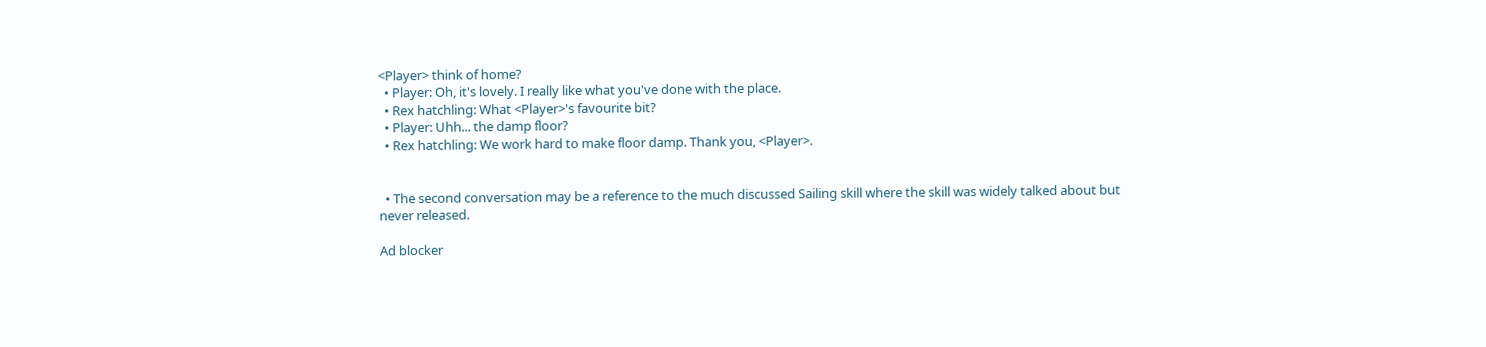<Player> think of home?
  • Player: Oh, it's lovely. I really like what you've done with the place.
  • Rex hatchling: What <Player>'s favourite bit?
  • Player: Uhh... the damp floor?
  • Rex hatchling: We work hard to make floor damp. Thank you, <Player>.


  • The second conversation may be a reference to the much discussed Sailing skill where the skill was widely talked about but never released.

Ad blocker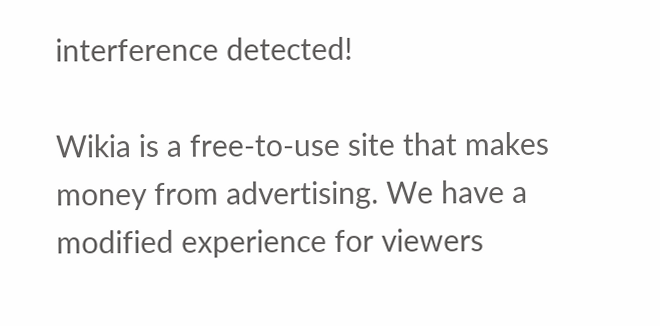interference detected!

Wikia is a free-to-use site that makes money from advertising. We have a modified experience for viewers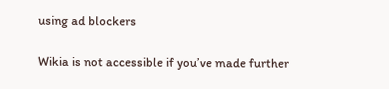using ad blockers

Wikia is not accessible if you’ve made further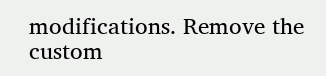modifications. Remove the custom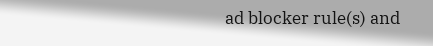ad blocker rule(s) and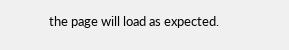the page will load as expected.